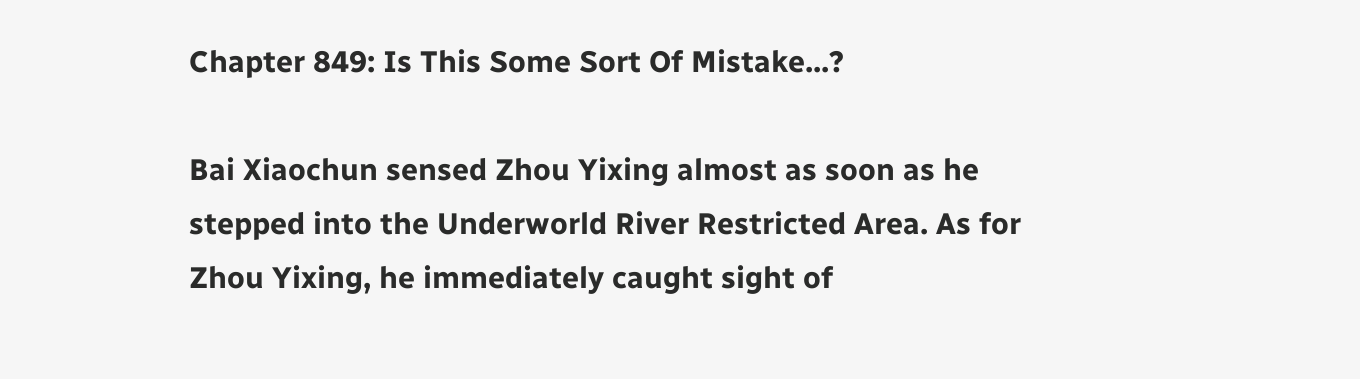Chapter 849: Is This Some Sort Of Mistake...?

Bai Xiaochun sensed Zhou Yixing almost as soon as he stepped into the Underworld River Restricted Area. As for Zhou Yixing, he immediately caught sight of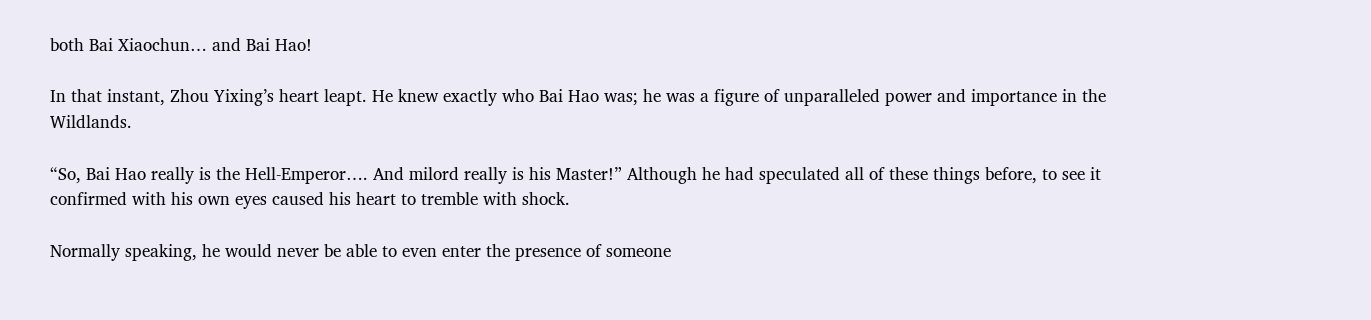both Bai Xiaochun… and Bai Hao!

In that instant, Zhou Yixing’s heart leapt. He knew exactly who Bai Hao was; he was a figure of unparalleled power and importance in the Wildlands.

“So, Bai Hao really is the Hell-Emperor…. And milord really is his Master!” Although he had speculated all of these things before, to see it confirmed with his own eyes caused his heart to tremble with shock.

Normally speaking, he would never be able to even enter the presence of someone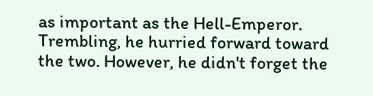as important as the Hell-Emperor. Trembling, he hurried forward toward the two. However, he didn't forget the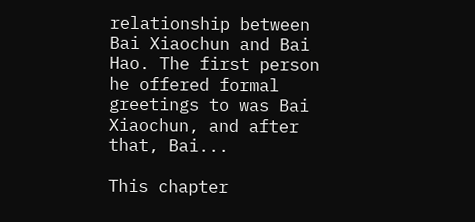relationship between Bai Xiaochun and Bai Hao. The first person he offered formal greetings to was Bai Xiaochun, and after that, Bai...

This chapter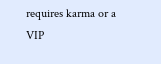requires karma or a VIP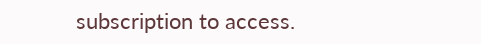subscription to access.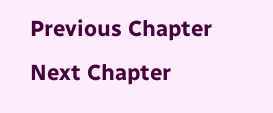Previous Chapter Next Chapter